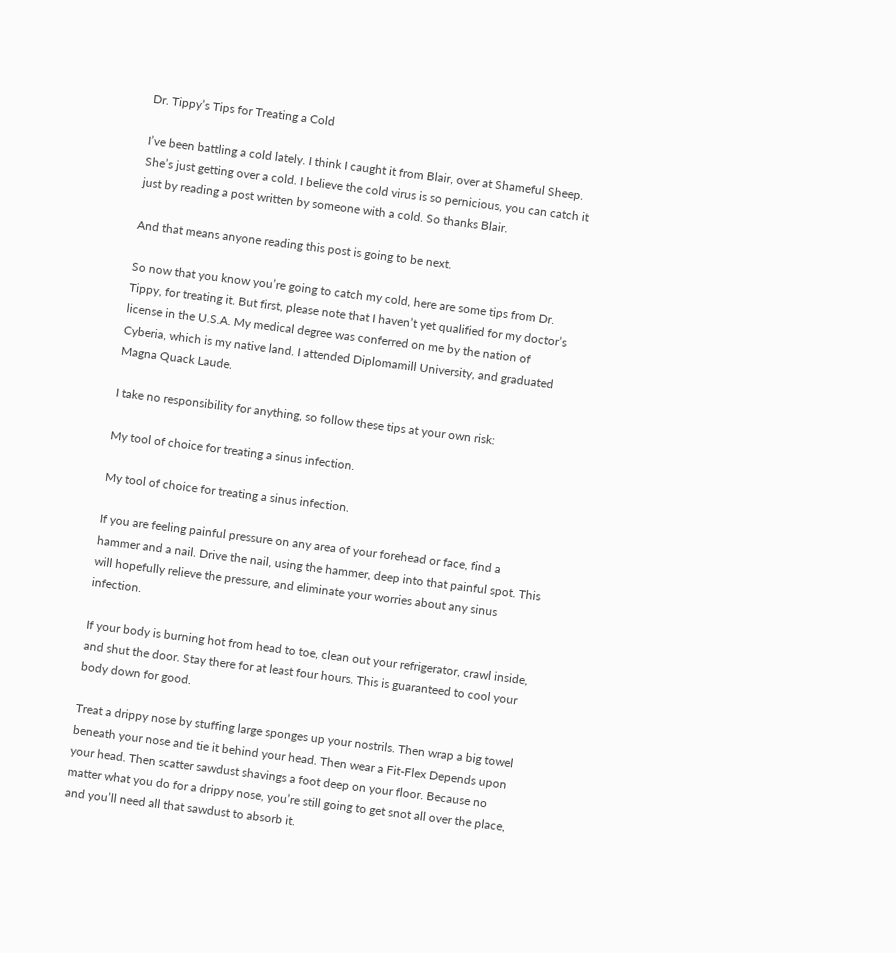Dr. Tippy’s Tips for Treating a Cold

I’ve been battling a cold lately. I think I caught it from Blair, over at Shameful Sheep. She’s just getting over a cold. I believe the cold virus is so pernicious, you can catch it just by reading a post written by someone with a cold. So thanks Blair.

And that means anyone reading this post is going to be next.

So now that you know you’re going to catch my cold, here are some tips from Dr. Tippy, for treating it. But first, please note that I haven’t yet qualified for my doctor’s license in the U.S.A. My medical degree was conferred on me by the nation of Cyberia, which is my native land. I attended Diplomamill University, and graduated Magna Quack Laude.

I take no responsibility for anything, so follow these tips at your own risk:

My tool of choice for treating a sinus infection.

My tool of choice for treating a sinus infection.

If you are feeling painful pressure on any area of your forehead or face, find a hammer and a nail. Drive the nail, using the hammer, deep into that painful spot. This will hopefully relieve the pressure, and eliminate your worries about any sinus infection.

If your body is burning hot from head to toe, clean out your refrigerator, crawl inside, and shut the door. Stay there for at least four hours. This is guaranteed to cool your body down for good.

Treat a drippy nose by stuffing large sponges up your nostrils. Then wrap a big towel beneath your nose and tie it behind your head. Then wear a Fit-Flex Depends upon your head. Then scatter sawdust shavings a foot deep on your floor. Because no matter what you do for a drippy nose, you’re still going to get snot all over the place, and you’ll need all that sawdust to absorb it.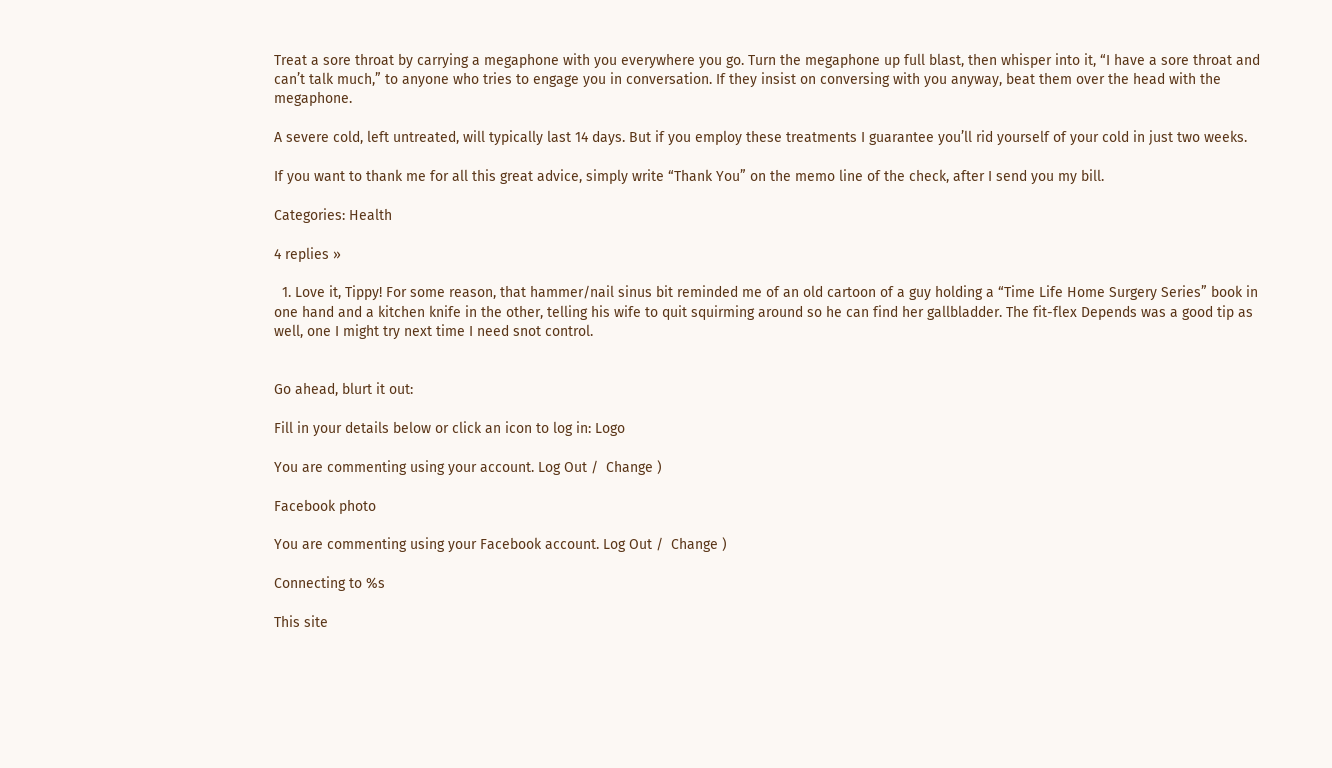Treat a sore throat by carrying a megaphone with you everywhere you go. Turn the megaphone up full blast, then whisper into it, “I have a sore throat and can’t talk much,” to anyone who tries to engage you in conversation. If they insist on conversing with you anyway, beat them over the head with the megaphone.

A severe cold, left untreated, will typically last 14 days. But if you employ these treatments I guarantee you’ll rid yourself of your cold in just two weeks.

If you want to thank me for all this great advice, simply write “Thank You” on the memo line of the check, after I send you my bill.

Categories: Health

4 replies »

  1. Love it, Tippy! For some reason, that hammer/nail sinus bit reminded me of an old cartoon of a guy holding a “Time Life Home Surgery Series” book in one hand and a kitchen knife in the other, telling his wife to quit squirming around so he can find her gallbladder. The fit-flex Depends was a good tip as well, one I might try next time I need snot control.


Go ahead, blurt it out:

Fill in your details below or click an icon to log in: Logo

You are commenting using your account. Log Out /  Change )

Facebook photo

You are commenting using your Facebook account. Log Out /  Change )

Connecting to %s

This site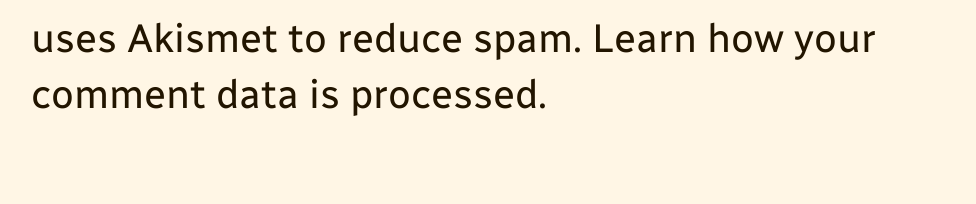uses Akismet to reduce spam. Learn how your comment data is processed.